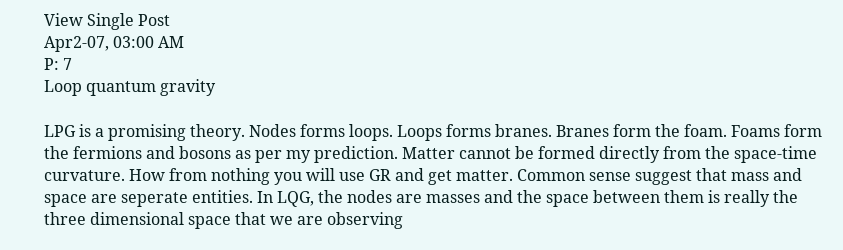View Single Post
Apr2-07, 03:00 AM
P: 7
Loop quantum gravity

LPG is a promising theory. Nodes forms loops. Loops forms branes. Branes form the foam. Foams form the fermions and bosons as per my prediction. Matter cannot be formed directly from the space-time curvature. How from nothing you will use GR and get matter. Common sense suggest that mass and space are seperate entities. In LQG, the nodes are masses and the space between them is really the three dimensional space that we are observing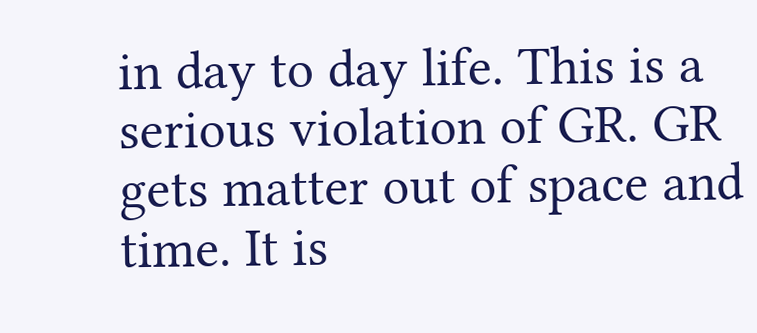in day to day life. This is a serious violation of GR. GR gets matter out of space and time. It is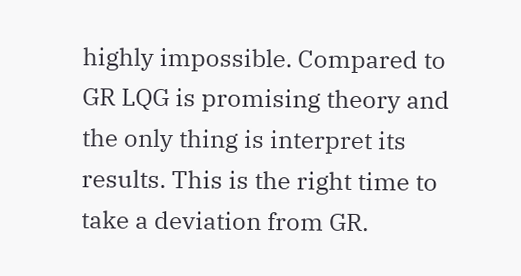highly impossible. Compared to GR LQG is promising theory and the only thing is interpret its results. This is the right time to take a deviation from GR.